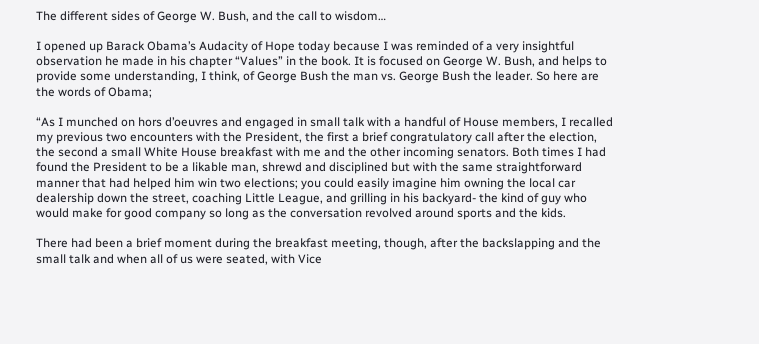The different sides of George W. Bush, and the call to wisdom…

I opened up Barack Obama’s Audacity of Hope today because I was reminded of a very insightful observation he made in his chapter “Values” in the book. It is focused on George W. Bush, and helps to provide some understanding, I think, of George Bush the man vs. George Bush the leader. So here are the words of Obama;

“As I munched on hors d’oeuvres and engaged in small talk with a handful of House members, I recalled my previous two encounters with the President, the first a brief congratulatory call after the election, the second a small White House breakfast with me and the other incoming senators. Both times I had found the President to be a likable man, shrewd and disciplined but with the same straightforward manner that had helped him win two elections; you could easily imagine him owning the local car dealership down the street, coaching Little League, and grilling in his backyard- the kind of guy who would make for good company so long as the conversation revolved around sports and the kids.

There had been a brief moment during the breakfast meeting, though, after the backslapping and the small talk and when all of us were seated, with Vice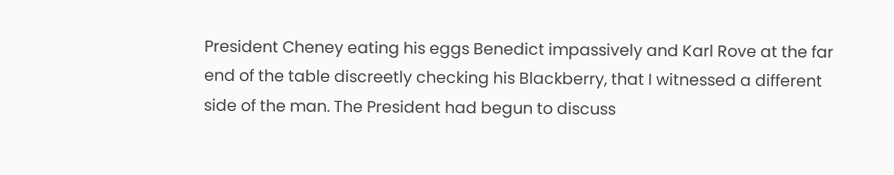President Cheney eating his eggs Benedict impassively and Karl Rove at the far end of the table discreetly checking his Blackberry, that I witnessed a different side of the man. The President had begun to discuss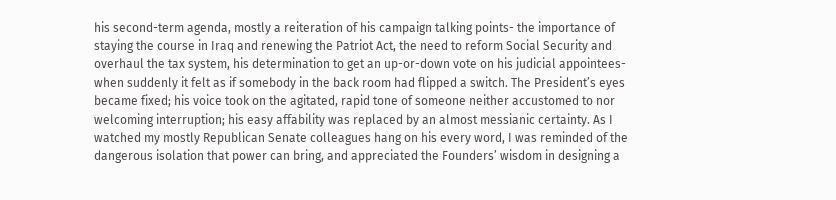his second-term agenda, mostly a reiteration of his campaign talking points- the importance of staying the course in Iraq and renewing the Patriot Act, the need to reform Social Security and overhaul the tax system, his determination to get an up-or-down vote on his judicial appointees- when suddenly it felt as if somebody in the back room had flipped a switch. The President’s eyes became fixed; his voice took on the agitated, rapid tone of someone neither accustomed to nor welcoming interruption; his easy affability was replaced by an almost messianic certainty. As I watched my mostly Republican Senate colleagues hang on his every word, I was reminded of the dangerous isolation that power can bring, and appreciated the Founders’ wisdom in designing a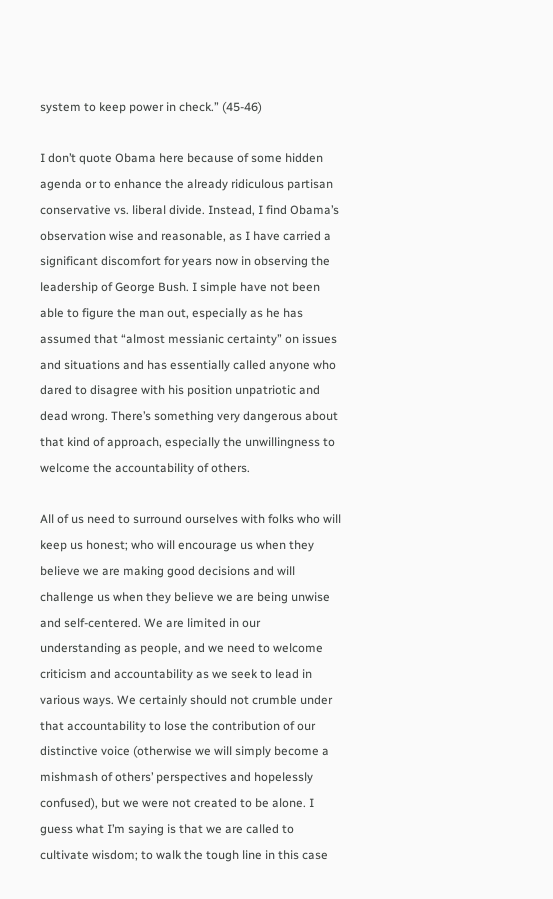system to keep power in check.” (45-46)

I don’t quote Obama here because of some hidden agenda or to enhance the already ridiculous partisan conservative vs. liberal divide. Instead, I find Obama’s observation wise and reasonable, as I have carried a significant discomfort for years now in observing the leadership of George Bush. I simple have not been able to figure the man out, especially as he has assumed that “almost messianic certainty” on issues and situations and has essentially called anyone who dared to disagree with his position unpatriotic and dead wrong. There’s something very dangerous about that kind of approach, especially the unwillingness to welcome the accountability of others.

All of us need to surround ourselves with folks who will keep us honest; who will encourage us when they believe we are making good decisions and will challenge us when they believe we are being unwise and self-centered. We are limited in our understanding as people, and we need to welcome criticism and accountability as we seek to lead in various ways. We certainly should not crumble under that accountability to lose the contribution of our distinctive voice (otherwise we will simply become a mishmash of others’ perspectives and hopelessly confused), but we were not created to be alone. I guess what I’m saying is that we are called to cultivate wisdom; to walk the tough line in this case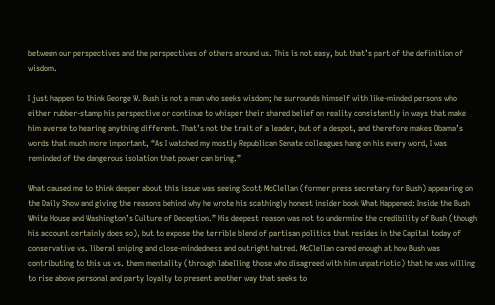between our perspectives and the perspectives of others around us. This is not easy, but that’s part of the definition of wisdom.

I just happen to think George W. Bush is not a man who seeks wisdom; he surrounds himself with like-minded persons who either rubber-stamp his perspective or continue to whisper their shared belief on reality consistently in ways that make him averse to hearing anything different. That’s not the trait of a leader, but of a despot, and therefore makes Obama’s words that much more important, “As I watched my mostly Republican Senate colleagues hang on his every word, I was reminded of the dangerous isolation that power can bring.”

What caused me to think deeper about this issue was seeing Scott McClellan (former press secretary for Bush) appearing on the Daily Show and giving the reasons behind why he wrote his scathingly honest insider book What Happened: Inside the Bush White House and Washington’s Culture of Deception.” His deepest reason was not to undermine the credibility of Bush (though his account certainly does so), but to expose the terrible blend of partisan politics that resides in the Capital today of conservative vs. liberal sniping and close-mindedness and outright hatred. McClellan cared enough at how Bush was contributing to this us vs. them mentality (through labelling those who disagreed with him unpatriotic) that he was willing to rise above personal and party loyalty to present another way that seeks to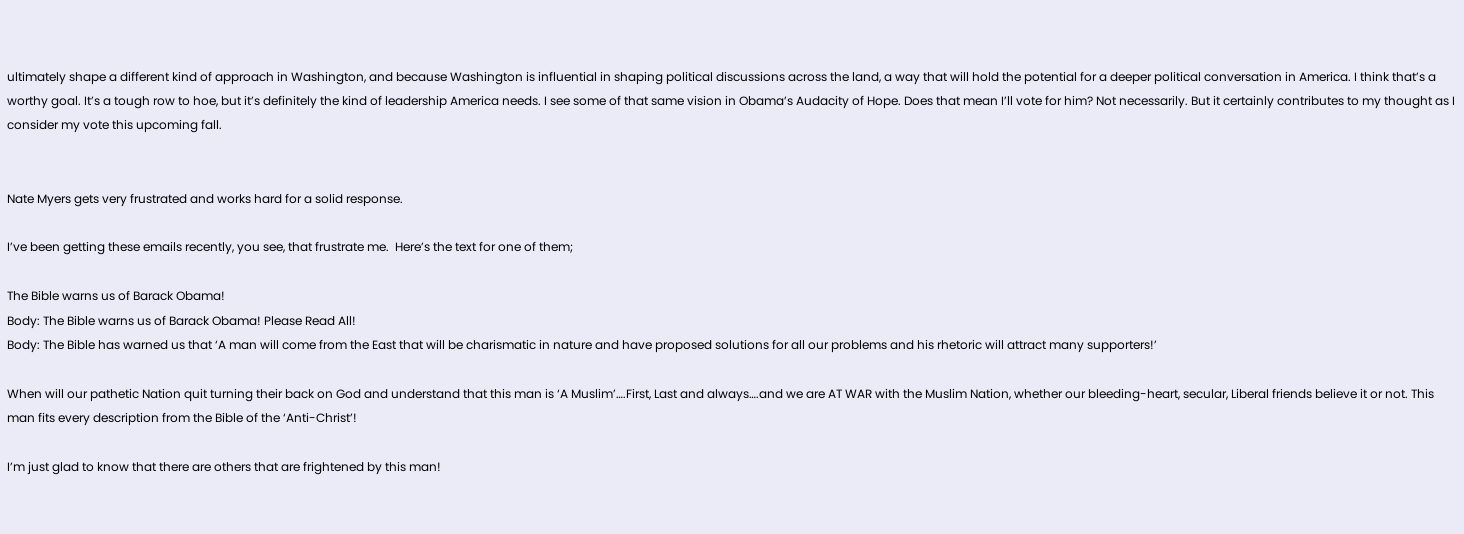ultimately shape a different kind of approach in Washington, and because Washington is influential in shaping political discussions across the land, a way that will hold the potential for a deeper political conversation in America. I think that’s a worthy goal. It’s a tough row to hoe, but it’s definitely the kind of leadership America needs. I see some of that same vision in Obama’s Audacity of Hope. Does that mean I’ll vote for him? Not necessarily. But it certainly contributes to my thought as I consider my vote this upcoming fall.


Nate Myers gets very frustrated and works hard for a solid response.

I’ve been getting these emails recently, you see, that frustrate me.  Here’s the text for one of them;

The Bible warns us of Barack Obama!
Body: The Bible warns us of Barack Obama! Please Read All!
Body: The Bible has warned us that ‘A man will come from the East that will be charismatic in nature and have proposed solutions for all our problems and his rhetoric will attract many supporters!’

When will our pathetic Nation quit turning their back on God and understand that this man is ‘A Muslim’….First, Last and always….and we are AT WAR with the Muslim Nation, whether our bleeding-heart, secular, Liberal friends believe it or not. This man fits every description from the Bible of the ‘Anti-Christ’!

I’m just glad to know that there are others that are frightened by this man!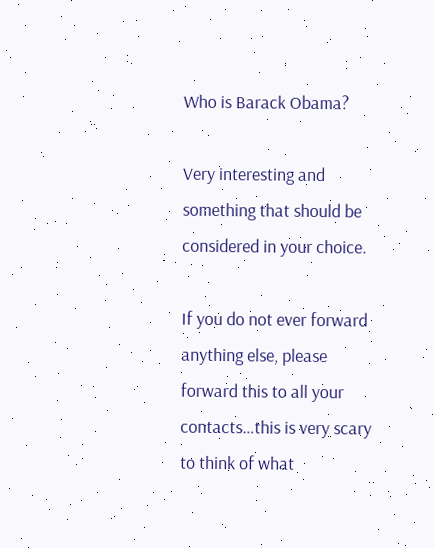Who is Barack Obama?

Very interesting and something that should be considered in your choice.

If you do not ever forward anything else, please forward this to all your contacts…this is very scary to think of what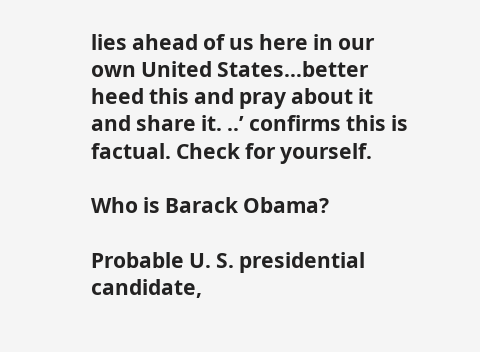lies ahead of us here in our own United States…better heed this and pray about it and share it. ..’ confirms this is factual. Check for yourself.

Who is Barack Obama?

Probable U. S. presidential candidate,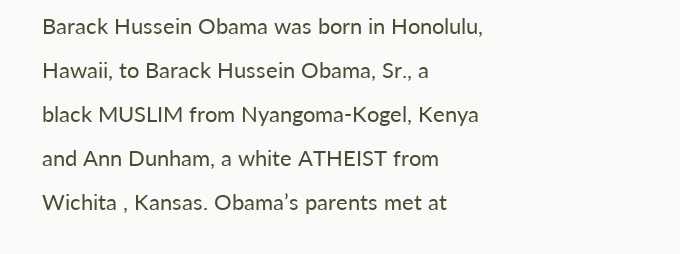Barack Hussein Obama was born in Honolulu, Hawaii, to Barack Hussein Obama, Sr., a black MUSLIM from Nyangoma-Kogel, Kenya and Ann Dunham, a white ATHEIST from Wichita , Kansas. Obama’s parents met at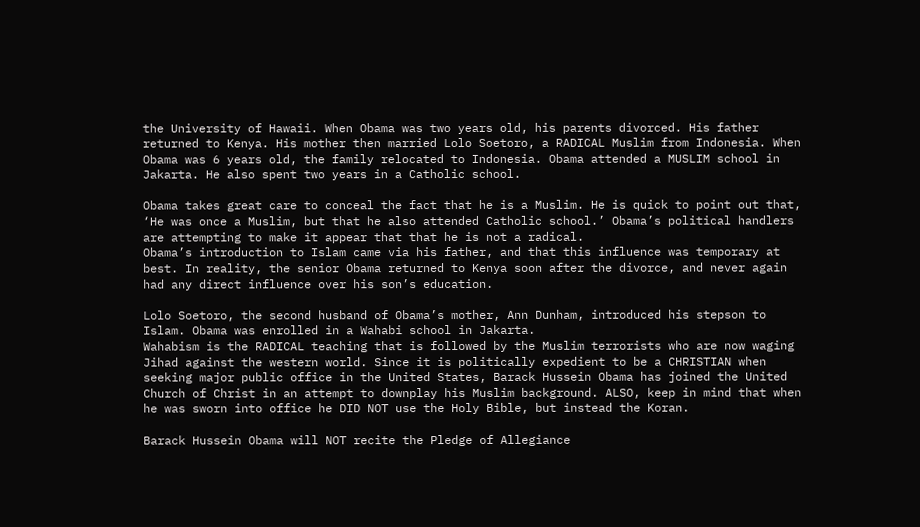the University of Hawaii. When Obama was two years old, his parents divorced. His father returned to Kenya. His mother then married Lolo Soetoro, a RADICAL Muslim from Indonesia. When Obama was 6 years old, the family relocated to Indonesia. Obama attended a MUSLIM school in Jakarta. He also spent two years in a Catholic school.

Obama takes great care to conceal the fact that he is a Muslim. He is quick to point out that, ‘He was once a Muslim, but that he also attended Catholic school.’ Obama’s political handlers are attempting to make it appear that that he is not a radical.
Obama’s introduction to Islam came via his father, and that this influence was temporary at best. In reality, the senior Obama returned to Kenya soon after the divorce, and never again had any direct influence over his son’s education.

Lolo Soetoro, the second husband of Obama’s mother, Ann Dunham, introduced his stepson to Islam. Obama was enrolled in a Wahabi school in Jakarta.
Wahabism is the RADICAL teaching that is followed by the Muslim terrorists who are now waging Jihad against the western world. Since it is politically expedient to be a CHRISTIAN when seeking major public office in the United States, Barack Hussein Obama has joined the United Church of Christ in an attempt to downplay his Muslim background. ALSO, keep in mind that when he was sworn into office he DID NOT use the Holy Bible, but instead the Koran.

Barack Hussein Obama will NOT recite the Pledge of Allegiance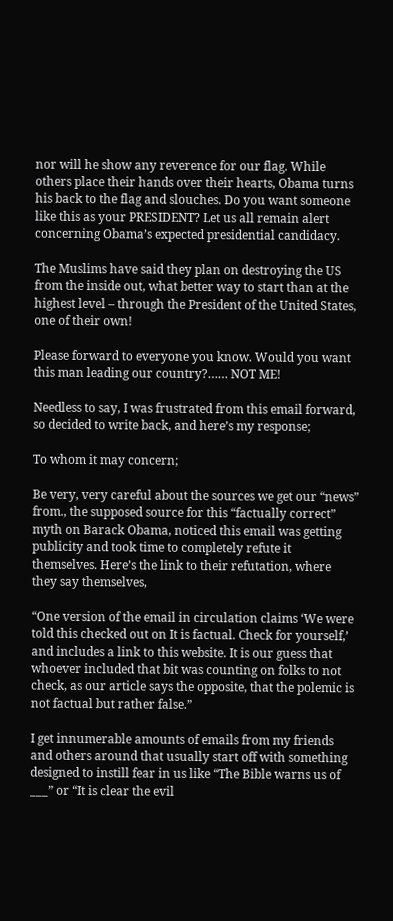nor will he show any reverence for our flag. While others place their hands over their hearts, Obama turns his back to the flag and slouches. Do you want someone like this as your PRESIDENT? Let us all remain alert concerning Obama’s expected presidential candidacy.

The Muslims have said they plan on destroying the US from the inside out, what better way to start than at the highest level – through the President of the United States, one of their own!

Please forward to everyone you know. Would you want this man leading our country?…… NOT ME!

Needless to say, I was frustrated from this email forward, so decided to write back, and here’s my response;

To whom it may concern;

Be very, very careful about the sources we get our “news” from., the supposed source for this “factually correct” myth on Barack Obama, noticed this email was getting publicity and took time to completely refute it themselves. Here’s the link to their refutation, where they say themselves,

“One version of the email in circulation claims ‘We were told this checked out on It is factual. Check for yourself,’ and includes a link to this website. It is our guess that whoever included that bit was counting on folks to not check, as our article says the opposite, that the polemic is not factual but rather false.”

I get innumerable amounts of emails from my friends and others around that usually start off with something designed to instill fear in us like “The Bible warns us of ___” or “It is clear the evil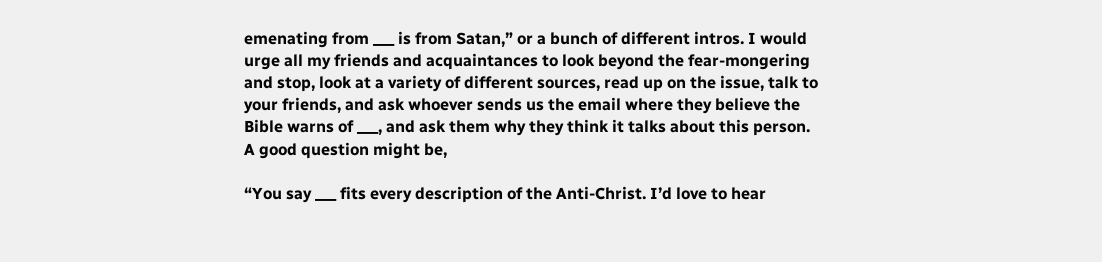emenating from ___ is from Satan,” or a bunch of different intros. I would urge all my friends and acquaintances to look beyond the fear-mongering and stop, look at a variety of different sources, read up on the issue, talk to your friends, and ask whoever sends us the email where they believe the Bible warns of ___, and ask them why they think it talks about this person. A good question might be,

“You say ___ fits every description of the Anti-Christ. I’d love to hear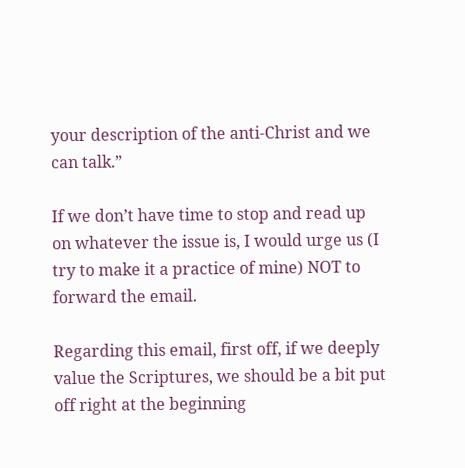your description of the anti-Christ and we can talk.”

If we don’t have time to stop and read up on whatever the issue is, I would urge us (I try to make it a practice of mine) NOT to forward the email.

Regarding this email, first off, if we deeply value the Scriptures, we should be a bit put off right at the beginning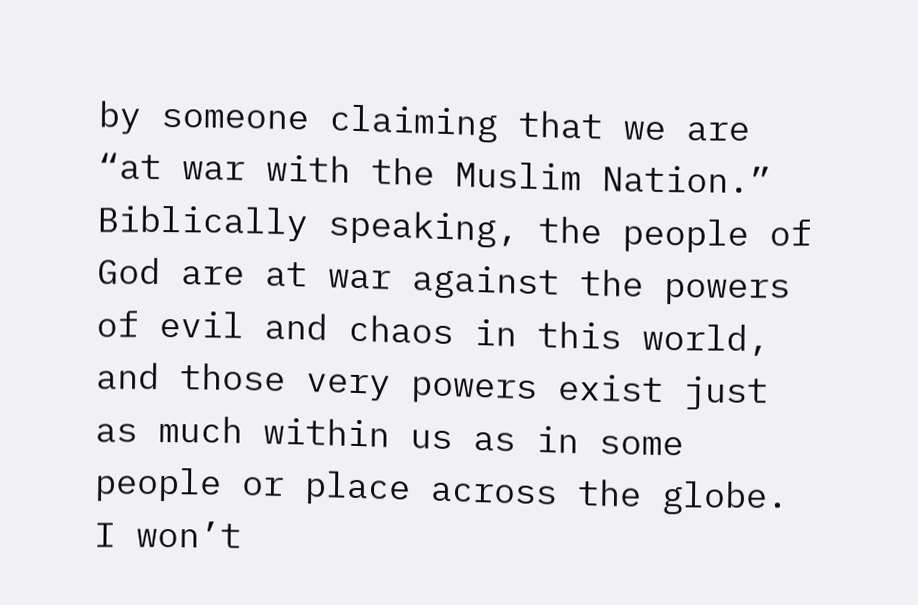by someone claiming that we are “at war with the Muslim Nation.” Biblically speaking, the people of God are at war against the powers of evil and chaos in this world, and those very powers exist just as much within us as in some people or place across the globe. I won’t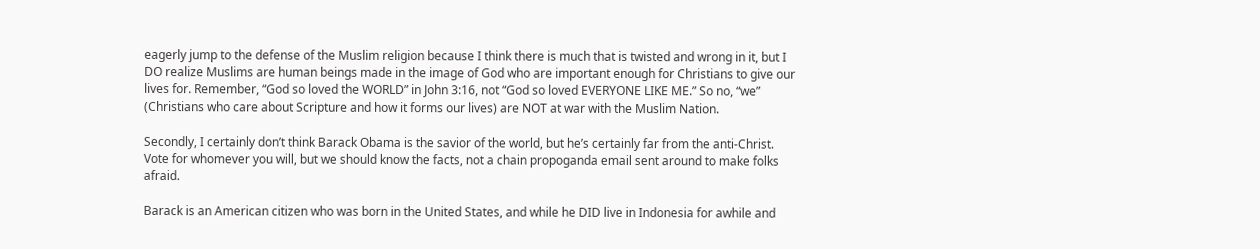eagerly jump to the defense of the Muslim religion because I think there is much that is twisted and wrong in it, but I DO realize Muslims are human beings made in the image of God who are important enough for Christians to give our lives for. Remember, “God so loved the WORLD” in John 3:16, not “God so loved EVERYONE LIKE ME.” So no, “we” (Christians who care about Scripture and how it forms our lives) are NOT at war with the Muslim Nation.

Secondly, I certainly don’t think Barack Obama is the savior of the world, but he’s certainly far from the anti-Christ. Vote for whomever you will, but we should know the facts, not a chain propoganda email sent around to make folks afraid.

Barack is an American citizen who was born in the United States, and while he DID live in Indonesia for awhile and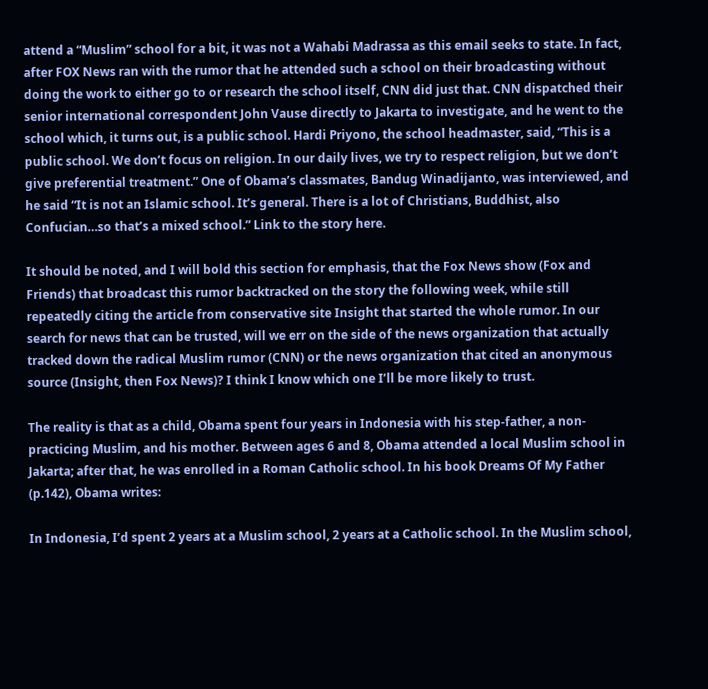attend a “Muslim” school for a bit, it was not a Wahabi Madrassa as this email seeks to state. In fact, after FOX News ran with the rumor that he attended such a school on their broadcasting without doing the work to either go to or research the school itself, CNN did just that. CNN dispatched their senior international correspondent John Vause directly to Jakarta to investigate, and he went to the school which, it turns out, is a public school. Hardi Priyono, the school headmaster, said, “This is a public school. We don’t focus on religion. In our daily lives, we try to respect religion, but we don’t give preferential treatment.” One of Obama’s classmates, Bandug Winadijanto, was interviewed, and he said “It is not an Islamic school. It’s general. There is a lot of Christians, Buddhist, also Confucian…so that’s a mixed school.” Link to the story here.

It should be noted, and I will bold this section for emphasis, that the Fox News show (Fox and Friends) that broadcast this rumor backtracked on the story the following week, while still repeatedly citing the article from conservative site Insight that started the whole rumor. In our search for news that can be trusted, will we err on the side of the news organization that actually tracked down the radical Muslim rumor (CNN) or the news organization that cited an anonymous source (Insight, then Fox News)? I think I know which one I’ll be more likely to trust.

The reality is that as a child, Obama spent four years in Indonesia with his step-father, a non-practicing Muslim, and his mother. Between ages 6 and 8, Obama attended a local Muslim school in Jakarta; after that, he was enrolled in a Roman Catholic school. In his book Dreams Of My Father (p.142), Obama writes:

In Indonesia, I’d spent 2 years at a Muslim school, 2 years at a Catholic school. In the Muslim school,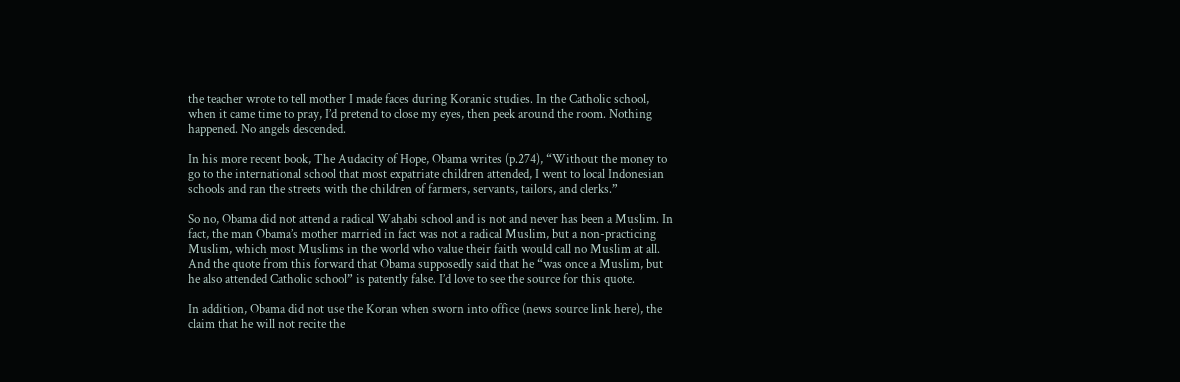the teacher wrote to tell mother I made faces during Koranic studies. In the Catholic school, when it came time to pray, I’d pretend to close my eyes, then peek around the room. Nothing happened. No angels descended.

In his more recent book, The Audacity of Hope, Obama writes (p.274), “Without the money to go to the international school that most expatriate children attended, I went to local Indonesian schools and ran the streets with the children of farmers, servants, tailors, and clerks.”

So no, Obama did not attend a radical Wahabi school and is not and never has been a Muslim. In fact, the man Obama’s mother married in fact was not a radical Muslim, but a non-practicing Muslim, which most Muslims in the world who value their faith would call no Muslim at all. And the quote from this forward that Obama supposedly said that he “was once a Muslim, but he also attended Catholic school” is patently false. I’d love to see the source for this quote.

In addition, Obama did not use the Koran when sworn into office (news source link here), the claim that he will not recite the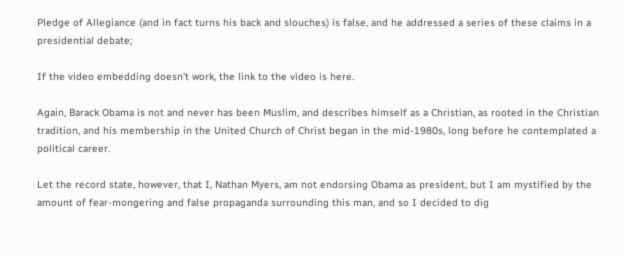Pledge of Allegiance (and in fact turns his back and slouches) is false, and he addressed a series of these claims in a presidential debate;

If the video embedding doesn’t work, the link to the video is here.

Again, Barack Obama is not and never has been Muslim, and describes himself as a Christian, as rooted in the Christian tradition, and his membership in the United Church of Christ began in the mid-1980s, long before he contemplated a political career.

Let the record state, however, that I, Nathan Myers, am not endorsing Obama as president, but I am mystified by the amount of fear-mongering and false propaganda surrounding this man, and so I decided to dig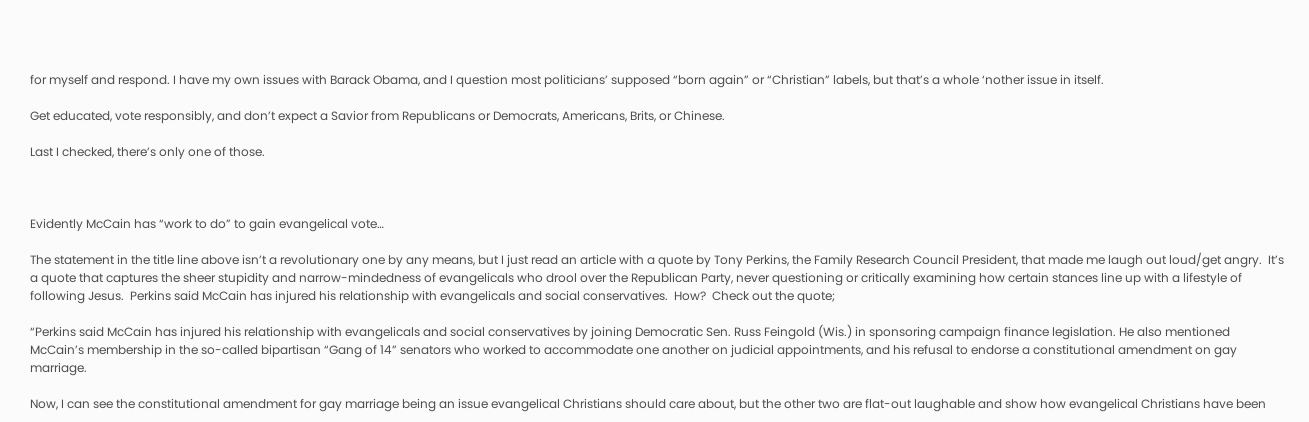for myself and respond. I have my own issues with Barack Obama, and I question most politicians’ supposed “born again” or “Christian” labels, but that’s a whole ‘nother issue in itself.

Get educated, vote responsibly, and don’t expect a Savior from Republicans or Democrats, Americans, Brits, or Chinese.

Last I checked, there’s only one of those.



Evidently McCain has “work to do” to gain evangelical vote…

The statement in the title line above isn’t a revolutionary one by any means, but I just read an article with a quote by Tony Perkins, the Family Research Council President, that made me laugh out loud/get angry.  It’s a quote that captures the sheer stupidity and narrow-mindedness of evangelicals who drool over the Republican Party, never questioning or critically examining how certain stances line up with a lifestyle of following Jesus.  Perkins said McCain has injured his relationship with evangelicals and social conservatives.  How?  Check out the quote;

“Perkins said McCain has injured his relationship with evangelicals and social conservatives by joining Democratic Sen. Russ Feingold (Wis.) in sponsoring campaign finance legislation. He also mentioned McCain’s membership in the so-called bipartisan “Gang of 14” senators who worked to accommodate one another on judicial appointments, and his refusal to endorse a constitutional amendment on gay marriage.

Now, I can see the constitutional amendment for gay marriage being an issue evangelical Christians should care about, but the other two are flat-out laughable and show how evangelical Christians have been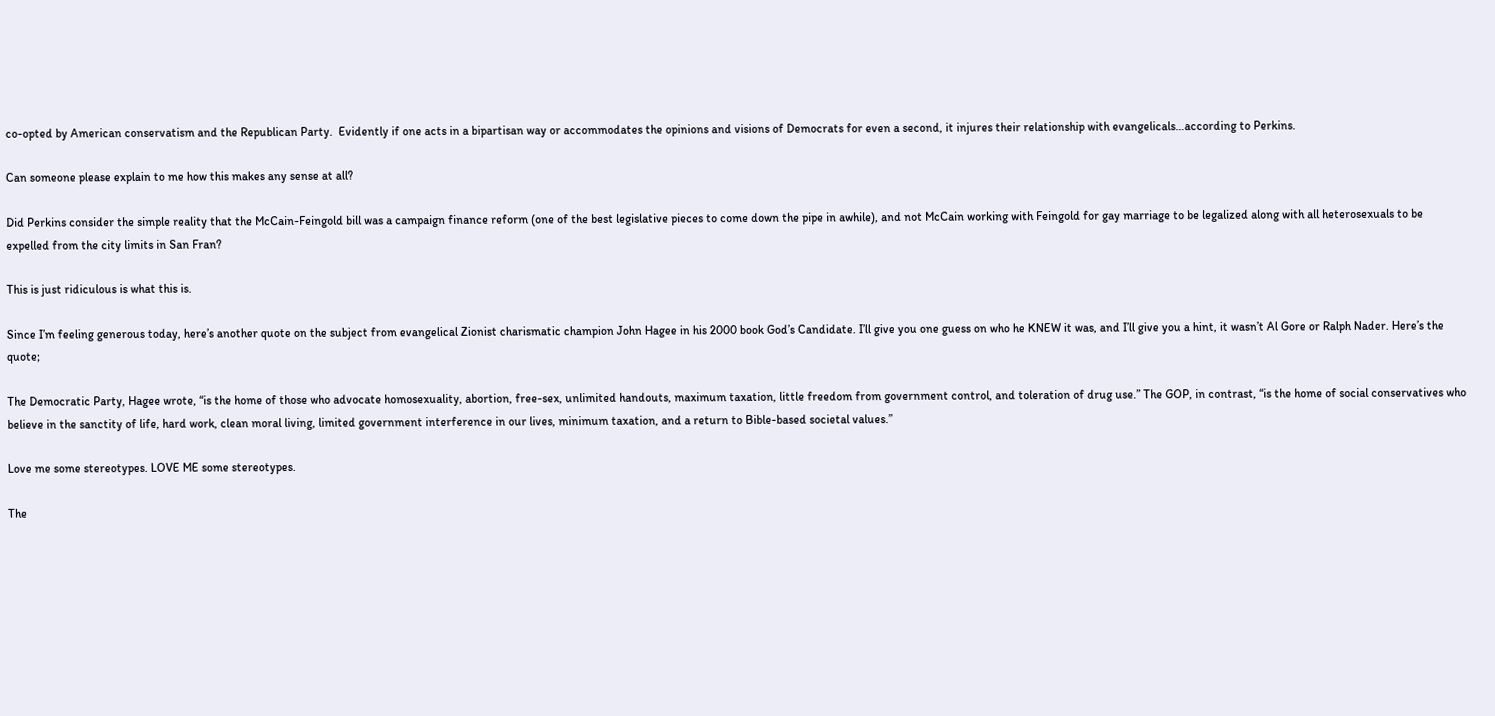co-opted by American conservatism and the Republican Party.  Evidently if one acts in a bipartisan way or accommodates the opinions and visions of Democrats for even a second, it injures their relationship with evangelicals…according to Perkins.

Can someone please explain to me how this makes any sense at all?

Did Perkins consider the simple reality that the McCain-Feingold bill was a campaign finance reform (one of the best legislative pieces to come down the pipe in awhile), and not McCain working with Feingold for gay marriage to be legalized along with all heterosexuals to be expelled from the city limits in San Fran?

This is just ridiculous is what this is.

Since I’m feeling generous today, here’s another quote on the subject from evangelical Zionist charismatic champion John Hagee in his 2000 book God’s Candidate. I’ll give you one guess on who he KNEW it was, and I’ll give you a hint, it wasn’t Al Gore or Ralph Nader. Here’s the quote;

The Democratic Party, Hagee wrote, “is the home of those who advocate homosexuality, abortion, free-sex, unlimited handouts, maximum taxation, little freedom from government control, and toleration of drug use.” The GOP, in contrast, “is the home of social conservatives who believe in the sanctity of life, hard work, clean moral living, limited government interference in our lives, minimum taxation, and a return to Bible-based societal values.”

Love me some stereotypes. LOVE ME some stereotypes.

The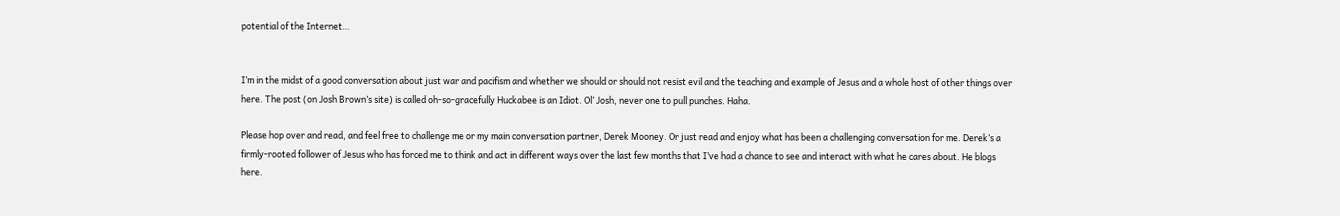potential of the Internet…


I’m in the midst of a good conversation about just war and pacifism and whether we should or should not resist evil and the teaching and example of Jesus and a whole host of other things over here. The post (on Josh Brown’s site) is called oh-so-gracefully Huckabee is an Idiot. Ol’ Josh, never one to pull punches. Haha.

Please hop over and read, and feel free to challenge me or my main conversation partner, Derek Mooney. Or just read and enjoy what has been a challenging conversation for me. Derek’s a firmly-rooted follower of Jesus who has forced me to think and act in different ways over the last few months that I’ve had a chance to see and interact with what he cares about. He blogs here.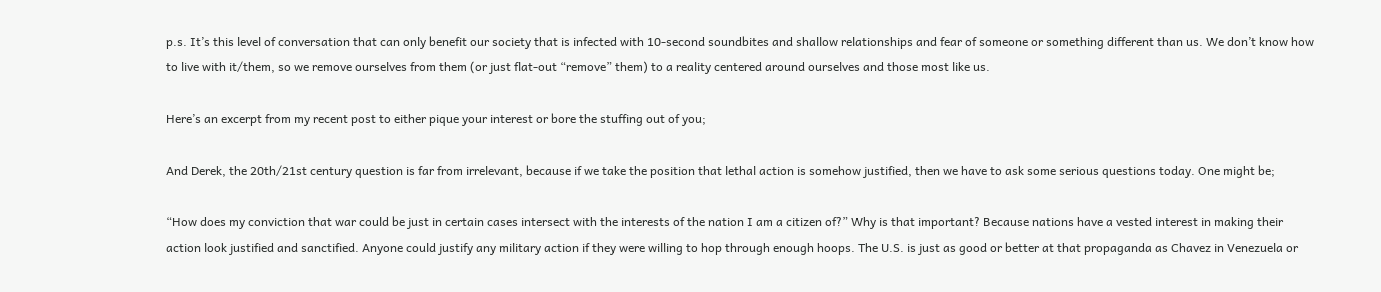p.s. It’s this level of conversation that can only benefit our society that is infected with 10-second soundbites and shallow relationships and fear of someone or something different than us. We don’t know how to live with it/them, so we remove ourselves from them (or just flat-out “remove” them) to a reality centered around ourselves and those most like us.

Here’s an excerpt from my recent post to either pique your interest or bore the stuffing out of you;

And Derek, the 20th/21st century question is far from irrelevant, because if we take the position that lethal action is somehow justified, then we have to ask some serious questions today. One might be;

“How does my conviction that war could be just in certain cases intersect with the interests of the nation I am a citizen of?” Why is that important? Because nations have a vested interest in making their action look justified and sanctified. Anyone could justify any military action if they were willing to hop through enough hoops. The U.S. is just as good or better at that propaganda as Chavez in Venezuela or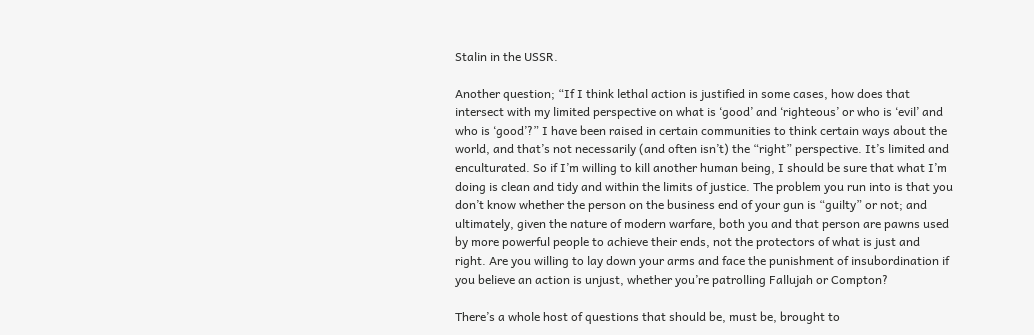Stalin in the USSR.

Another question; “If I think lethal action is justified in some cases, how does that intersect with my limited perspective on what is ‘good’ and ‘righteous’ or who is ‘evil’ and who is ‘good’?” I have been raised in certain communities to think certain ways about the world, and that’s not necessarily (and often isn’t) the “right” perspective. It’s limited and enculturated. So if I’m willing to kill another human being, I should be sure that what I’m doing is clean and tidy and within the limits of justice. The problem you run into is that you don’t know whether the person on the business end of your gun is “guilty” or not; and ultimately, given the nature of modern warfare, both you and that person are pawns used by more powerful people to achieve their ends, not the protectors of what is just and right. Are you willing to lay down your arms and face the punishment of insubordination if you believe an action is unjust, whether you’re patrolling Fallujah or Compton?

There’s a whole host of questions that should be, must be, brought to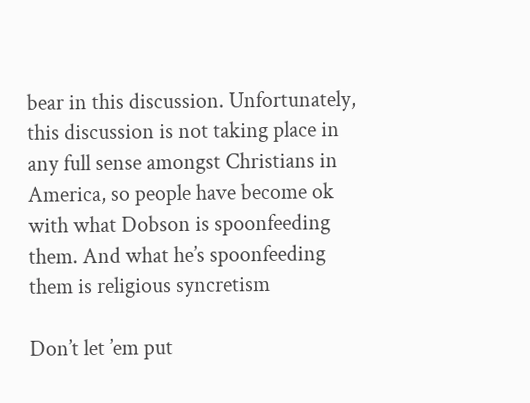bear in this discussion. Unfortunately, this discussion is not taking place in any full sense amongst Christians in America, so people have become ok with what Dobson is spoonfeeding them. And what he’s spoonfeeding them is religious syncretism

Don’t let ’em put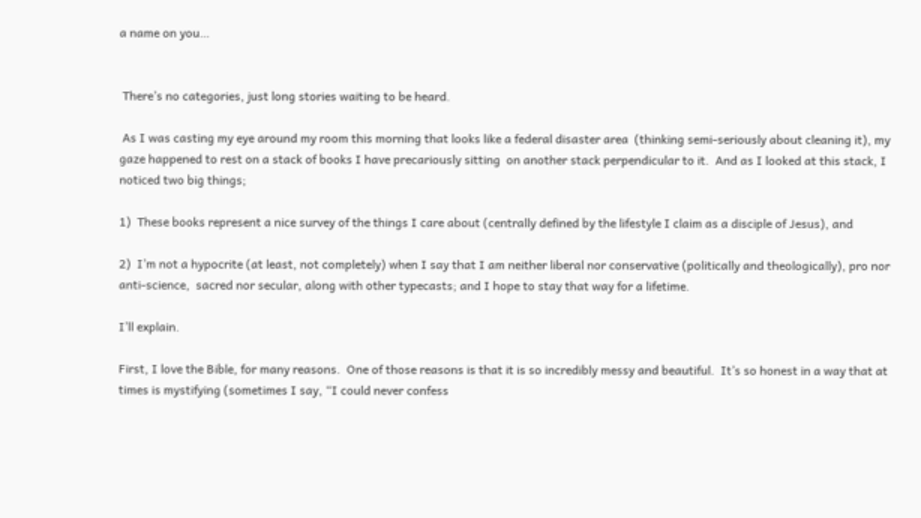a name on you…


 There’s no categories, just long stories waiting to be heard.

 As I was casting my eye around my room this morning that looks like a federal disaster area  (thinking semi-seriously about cleaning it), my gaze happened to rest on a stack of books I have precariously sitting  on another stack perpendicular to it.  And as I looked at this stack, I noticed two big things;

1)  These books represent a nice survey of the things I care about (centrally defined by the lifestyle I claim as a disciple of Jesus), and

2)  I’m not a hypocrite (at least, not completely) when I say that I am neither liberal nor conservative (politically and theologically), pro nor anti-science,  sacred nor secular, along with other typecasts; and I hope to stay that way for a lifetime.

I’ll explain.

First, I love the Bible, for many reasons.  One of those reasons is that it is so incredibly messy and beautiful.  It’s so honest in a way that at times is mystifying (sometimes I say, “I could never confess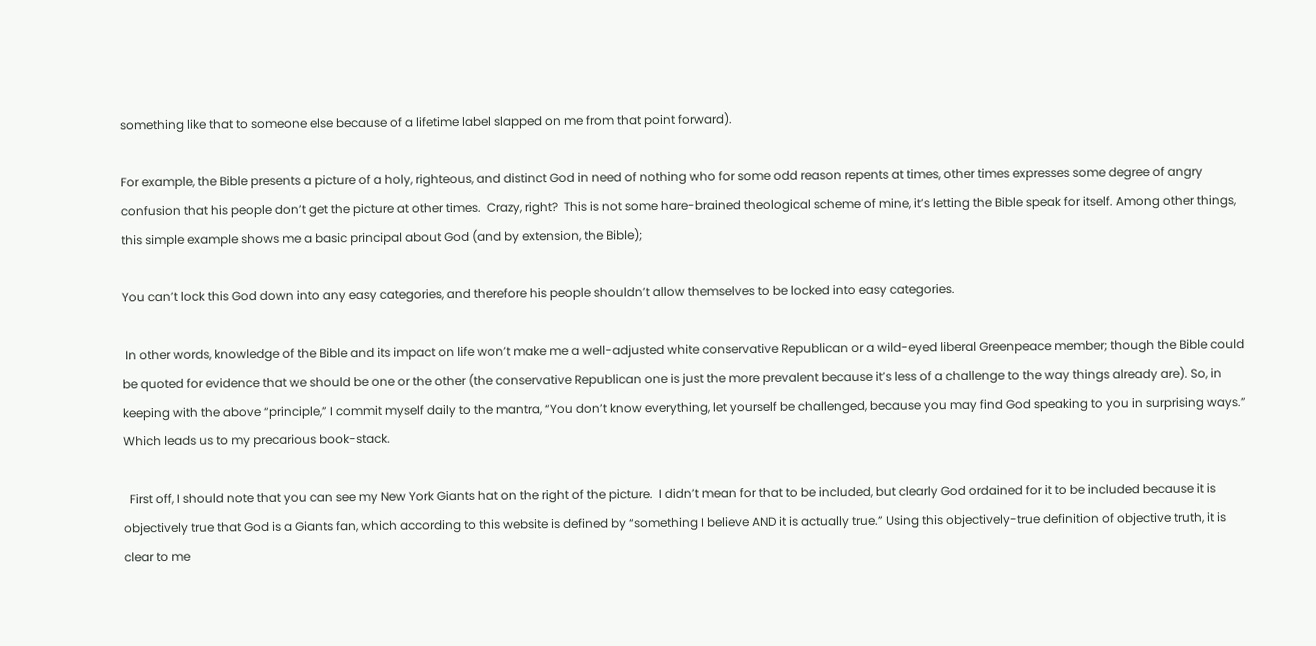something like that to someone else because of a lifetime label slapped on me from that point forward).

For example, the Bible presents a picture of a holy, righteous, and distinct God in need of nothing who for some odd reason repents at times, other times expresses some degree of angry confusion that his people don’t get the picture at other times.  Crazy, right?  This is not some hare-brained theological scheme of mine, it’s letting the Bible speak for itself. Among other things, this simple example shows me a basic principal about God (and by extension, the Bible);

You can’t lock this God down into any easy categories, and therefore his people shouldn’t allow themselves to be locked into easy categories.

 In other words, knowledge of the Bible and its impact on life won’t make me a well-adjusted white conservative Republican or a wild-eyed liberal Greenpeace member; though the Bible could be quoted for evidence that we should be one or the other (the conservative Republican one is just the more prevalent because it’s less of a challenge to the way things already are). So, in keeping with the above “principle,” I commit myself daily to the mantra, “You don’t know everything, let yourself be challenged, because you may find God speaking to you in surprising ways.” Which leads us to my precarious book-stack.

  First off, I should note that you can see my New York Giants hat on the right of the picture.  I didn’t mean for that to be included, but clearly God ordained for it to be included because it is objectively true that God is a Giants fan, which according to this website is defined by “something I believe AND it is actually true.” Using this objectively-true definition of objective truth, it is clear to me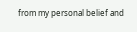from my personal belief and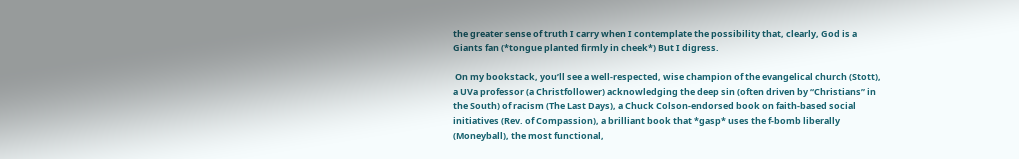the greater sense of truth I carry when I contemplate the possibility that, clearly, God is a Giants fan (*tongue planted firmly in cheek*) But I digress.

 On my bookstack, you’ll see a well-respected, wise champion of the evangelical church (Stott), a UVa professor (a Christfollower) acknowledging the deep sin (often driven by “Christians” in the South) of racism (The Last Days), a Chuck Colson-endorsed book on faith-based social initiatives (Rev. of Compassion), a brilliant book that *gasp* uses the f-bomb liberally (Moneyball), the most functional,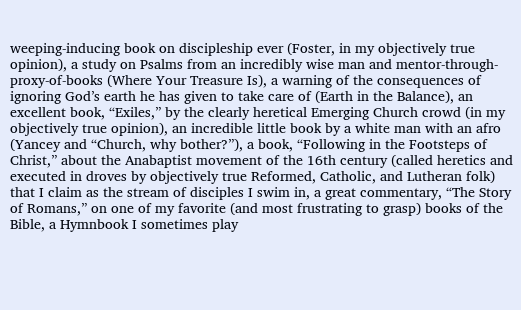weeping-inducing book on discipleship ever (Foster, in my objectively true opinion), a study on Psalms from an incredibly wise man and mentor-through-proxy-of-books (Where Your Treasure Is), a warning of the consequences of ignoring God’s earth he has given to take care of (Earth in the Balance), an excellent book, “Exiles,” by the clearly heretical Emerging Church crowd (in my objectively true opinion), an incredible little book by a white man with an afro (Yancey and “Church, why bother?”), a book, “Following in the Footsteps of Christ,” about the Anabaptist movement of the 16th century (called heretics and executed in droves by objectively true Reformed, Catholic, and Lutheran folk) that I claim as the stream of disciples I swim in, a great commentary, “The Story of Romans,” on one of my favorite (and most frustrating to grasp) books of the Bible, a Hymnbook I sometimes play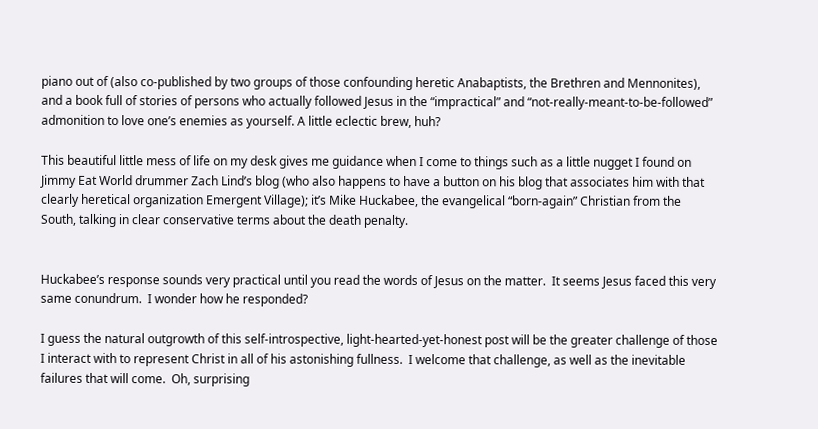piano out of (also co-published by two groups of those confounding heretic Anabaptists, the Brethren and Mennonites), and a book full of stories of persons who actually followed Jesus in the “impractical” and “not-really-meant-to-be-followed” admonition to love one’s enemies as yourself. A little eclectic brew, huh?

This beautiful little mess of life on my desk gives me guidance when I come to things such as a little nugget I found on Jimmy Eat World drummer Zach Lind’s blog (who also happens to have a button on his blog that associates him with that clearly heretical organization Emergent Village); it’s Mike Huckabee, the evangelical “born-again” Christian from the South, talking in clear conservative terms about the death penalty.


Huckabee’s response sounds very practical until you read the words of Jesus on the matter.  It seems Jesus faced this very same conundrum.  I wonder how he responded?

I guess the natural outgrowth of this self-introspective, light-hearted-yet-honest post will be the greater challenge of those I interact with to represent Christ in all of his astonishing fullness.  I welcome that challenge, as well as the inevitable failures that will come.  Oh, surprising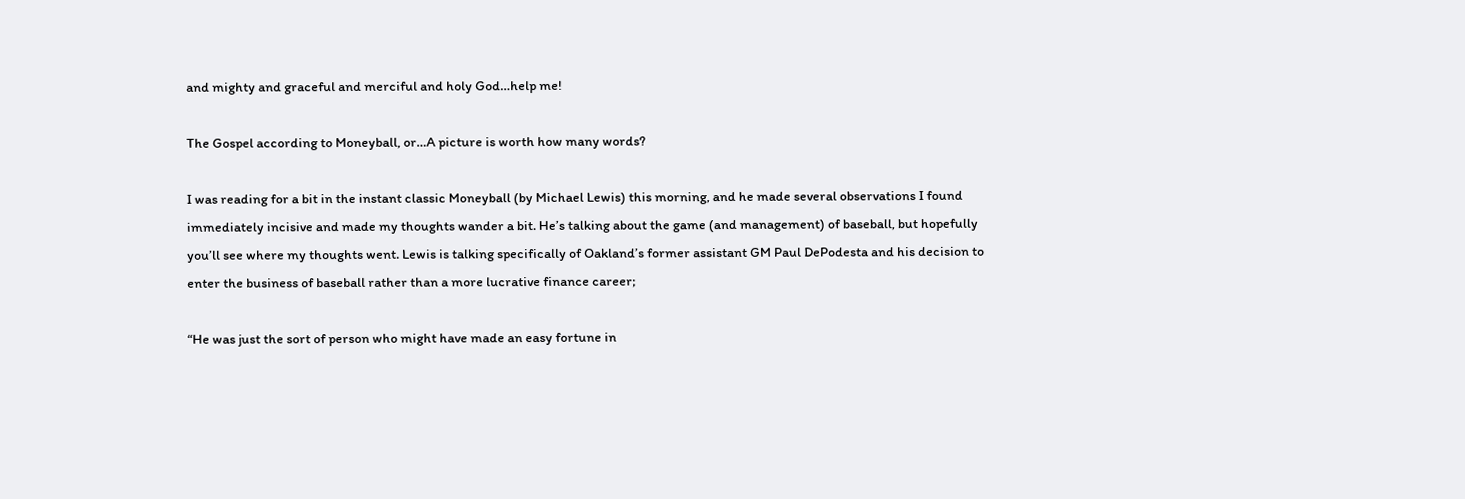and mighty and graceful and merciful and holy God…help me!

The Gospel according to Moneyball, or…A picture is worth how many words?

I was reading for a bit in the instant classic Moneyball (by Michael Lewis) this morning, and he made several observations I found immediately incisive and made my thoughts wander a bit. He’s talking about the game (and management) of baseball, but hopefully you’ll see where my thoughts went. Lewis is talking specifically of Oakland’s former assistant GM Paul DePodesta and his decision to enter the business of baseball rather than a more lucrative finance career;

“He was just the sort of person who might have made an easy fortune in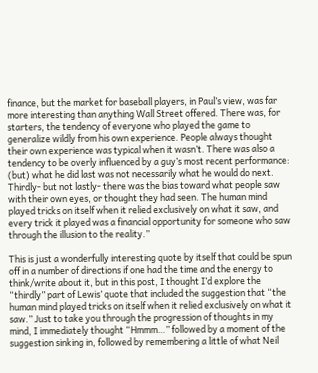finance, but the market for baseball players, in Paul’s view, was far more interesting than anything Wall Street offered. There was, for starters, the tendency of everyone who played the game to generalize wildly from his own experience. People always thought their own experience was typical when it wasn’t. There was also a tendency to be overly influenced by a guy’s most recent performance: (but) what he did last was not necessarily what he would do next. Thirdly- but not lastly- there was the bias toward what people saw with their own eyes, or thought they had seen. The human mind played tricks on itself when it relied exclusively on what it saw, and every trick it played was a financial opportunity for someone who saw through the illusion to the reality.”

This is just a wonderfully interesting quote by itself that could be spun off in a number of directions if one had the time and the energy to think/write about it, but in this post, I thought I’d explore the “thirdly” part of Lewis’ quote that included the suggestion that “the human mind played tricks on itself when it relied exclusively on what it saw.” Just to take you through the progression of thoughts in my mind, I immediately thought “Hmmm…” followed by a moment of the suggestion sinking in, followed by remembering a little of what Neil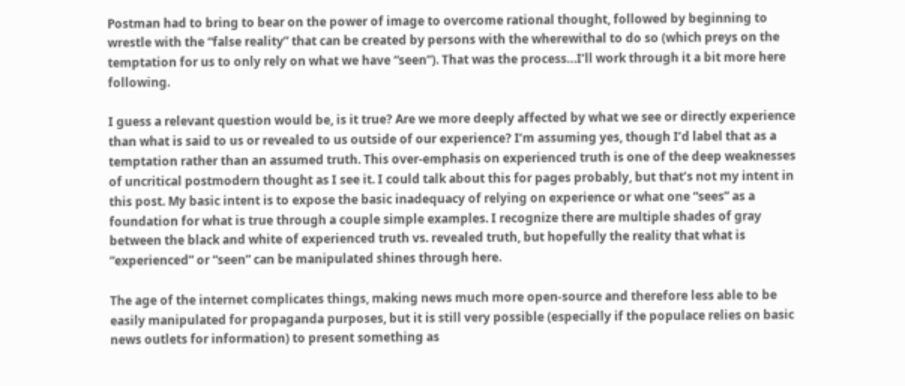Postman had to bring to bear on the power of image to overcome rational thought, followed by beginning to wrestle with the “false reality” that can be created by persons with the wherewithal to do so (which preys on the temptation for us to only rely on what we have “seen”). That was the process…I’ll work through it a bit more here following.

I guess a relevant question would be, is it true? Are we more deeply affected by what we see or directly experience than what is said to us or revealed to us outside of our experience? I’m assuming yes, though I’d label that as a temptation rather than an assumed truth. This over-emphasis on experienced truth is one of the deep weaknesses of uncritical postmodern thought as I see it. I could talk about this for pages probably, but that’s not my intent in this post. My basic intent is to expose the basic inadequacy of relying on experience or what one “sees” as a foundation for what is true through a couple simple examples. I recognize there are multiple shades of gray between the black and white of experienced truth vs. revealed truth, but hopefully the reality that what is “experienced” or “seen” can be manipulated shines through here.

The age of the internet complicates things, making news much more open-source and therefore less able to be easily manipulated for propaganda purposes, but it is still very possible (especially if the populace relies on basic news outlets for information) to present something as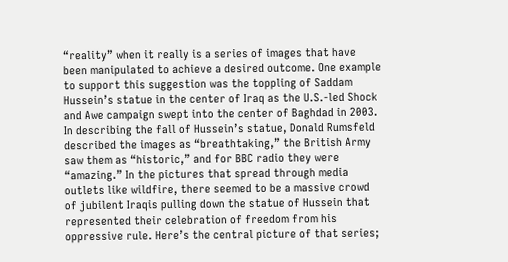“reality” when it really is a series of images that have been manipulated to achieve a desired outcome. One example to support this suggestion was the toppling of Saddam Hussein’s statue in the center of Iraq as the U.S.-led Shock and Awe campaign swept into the center of Baghdad in 2003. In describing the fall of Hussein’s statue, Donald Rumsfeld described the images as “breathtaking,” the British Army saw them as “historic,” and for BBC radio they were “amazing.” In the pictures that spread through media outlets like wildfire, there seemed to be a massive crowd of jubilent Iraqis pulling down the statue of Hussein that represented their celebration of freedom from his oppressive rule. Here’s the central picture of that series;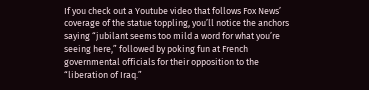If you check out a Youtube video that follows Fox News’ coverage of the statue toppling, you’ll notice the anchors saying “jubilant seems too mild a word for what you’re seeing here,” followed by poking fun at French governmental officials for their opposition to the “liberation of Iraq.”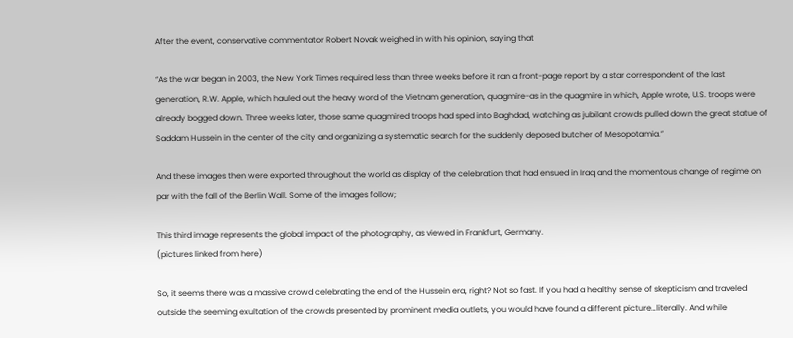After the event, conservative commentator Robert Novak weighed in with his opinion, saying that

“As the war began in 2003, the New York Times required less than three weeks before it ran a front-page report by a star correspondent of the last generation, R.W. Apple, which hauled out the heavy word of the Vietnam generation, quagmire-as in the quagmire in which, Apple wrote, U.S. troops were already bogged down. Three weeks later, those same quagmired troops had sped into Baghdad, watching as jubilant crowds pulled down the great statue of Saddam Hussein in the center of the city and organizing a systematic search for the suddenly deposed butcher of Mesopotamia.”

And these images then were exported throughout the world as display of the celebration that had ensued in Iraq and the momentous change of regime on par with the fall of the Berlin Wall. Some of the images follow;

This third image represents the global impact of the photography, as viewed in Frankfurt, Germany.
(pictures linked from here)

So, it seems there was a massive crowd celebrating the end of the Hussein era, right? Not so fast. If you had a healthy sense of skepticism and traveled outside the seeming exultation of the crowds presented by prominent media outlets, you would have found a different picture…literally. And while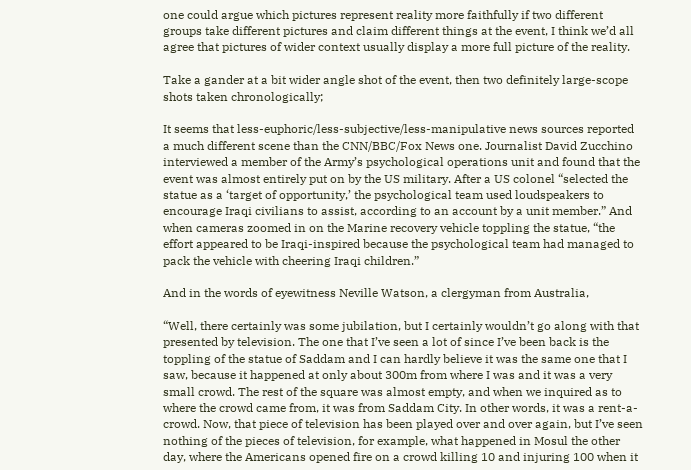one could argue which pictures represent reality more faithfully if two different groups take different pictures and claim different things at the event, I think we’d all agree that pictures of wider context usually display a more full picture of the reality.

Take a gander at a bit wider angle shot of the event, then two definitely large-scope shots taken chronologically;

It seems that less-euphoric/less-subjective/less-manipulative news sources reported a much different scene than the CNN/BBC/Fox News one. Journalist David Zucchino interviewed a member of the Army’s psychological operations unit and found that the event was almost entirely put on by the US military. After a US colonel “selected the statue as a ‘target of opportunity,’ the psychological team used loudspeakers to encourage Iraqi civilians to assist, according to an account by a unit member.” And when cameras zoomed in on the Marine recovery vehicle toppling the statue, “the effort appeared to be Iraqi-inspired because the psychological team had managed to pack the vehicle with cheering Iraqi children.”

And in the words of eyewitness Neville Watson, a clergyman from Australia,

“Well, there certainly was some jubilation, but I certainly wouldn’t go along with that presented by television. The one that I’ve seen a lot of since I’ve been back is the toppling of the statue of Saddam and I can hardly believe it was the same one that I saw, because it happened at only about 300m from where I was and it was a very small crowd. The rest of the square was almost empty, and when we inquired as to where the crowd came from, it was from Saddam City. In other words, it was a rent-a-crowd. Now, that piece of television has been played over and over again, but I’ve seen nothing of the pieces of television, for example, what happened in Mosul the other day, where the Americans opened fire on a crowd killing 10 and injuring 100 when it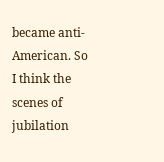became anti-American. So I think the scenes of jubilation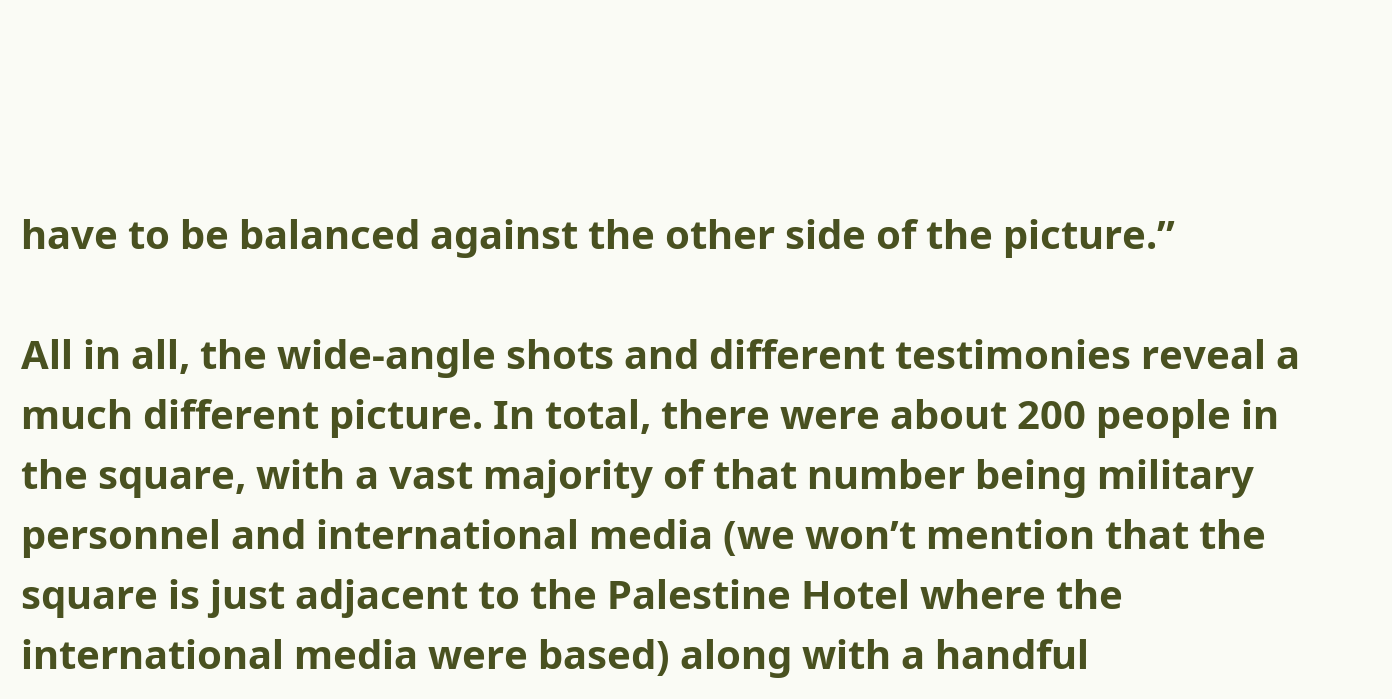have to be balanced against the other side of the picture.”

All in all, the wide-angle shots and different testimonies reveal a much different picture. In total, there were about 200 people in the square, with a vast majority of that number being military personnel and international media (we won’t mention that the square is just adjacent to the Palestine Hotel where the international media were based) along with a handful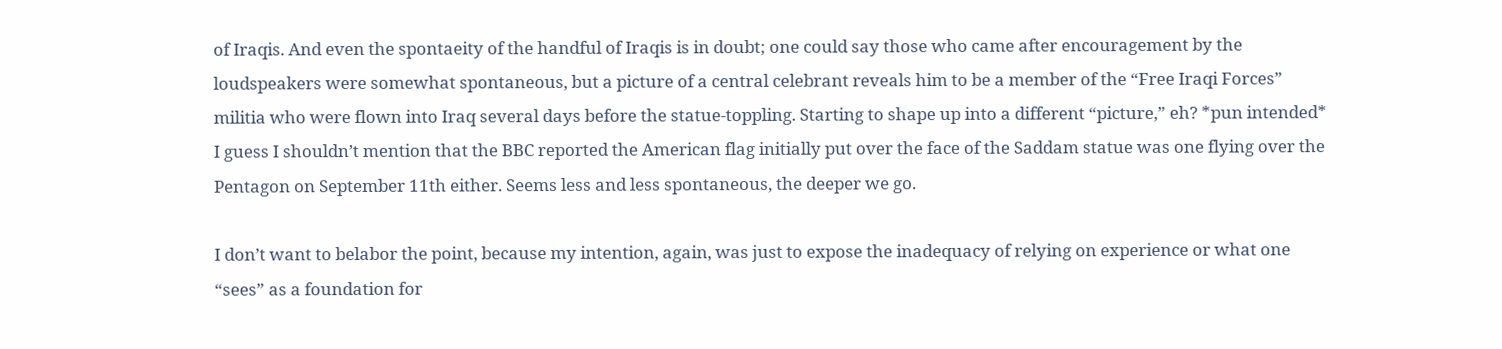of Iraqis. And even the spontaeity of the handful of Iraqis is in doubt; one could say those who came after encouragement by the loudspeakers were somewhat spontaneous, but a picture of a central celebrant reveals him to be a member of the “Free Iraqi Forces” militia who were flown into Iraq several days before the statue-toppling. Starting to shape up into a different “picture,” eh? *pun intended* I guess I shouldn’t mention that the BBC reported the American flag initially put over the face of the Saddam statue was one flying over the Pentagon on September 11th either. Seems less and less spontaneous, the deeper we go.

I don’t want to belabor the point, because my intention, again, was just to expose the inadequacy of relying on experience or what one “sees” as a foundation for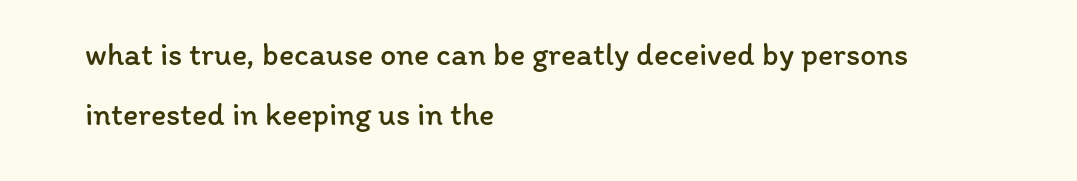what is true, because one can be greatly deceived by persons interested in keeping us in the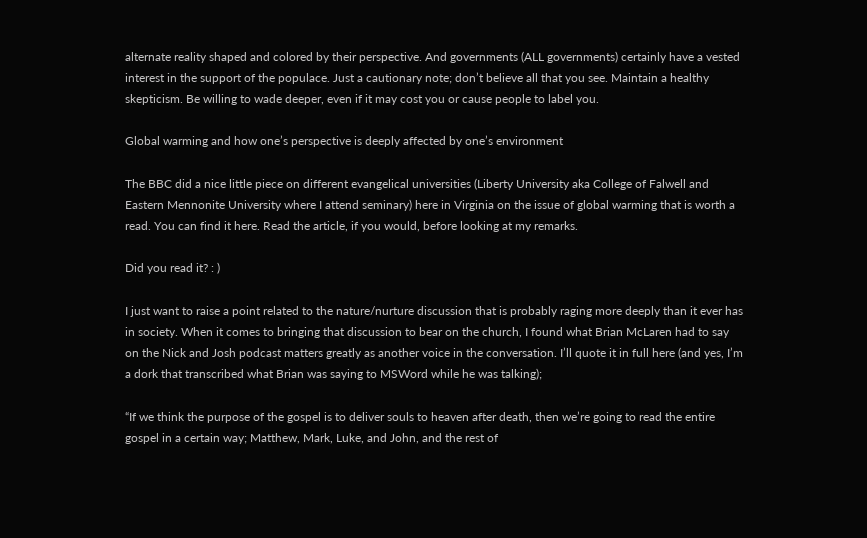alternate reality shaped and colored by their perspective. And governments (ALL governments) certainly have a vested interest in the support of the populace. Just a cautionary note; don’t believe all that you see. Maintain a healthy skepticism. Be willing to wade deeper, even if it may cost you or cause people to label you.

Global warming and how one’s perspective is deeply affected by one’s environment

The BBC did a nice little piece on different evangelical universities (Liberty University aka College of Falwell and Eastern Mennonite University where I attend seminary) here in Virginia on the issue of global warming that is worth a read. You can find it here. Read the article, if you would, before looking at my remarks.

Did you read it? : )

I just want to raise a point related to the nature/nurture discussion that is probably raging more deeply than it ever has in society. When it comes to bringing that discussion to bear on the church, I found what Brian McLaren had to say on the Nick and Josh podcast matters greatly as another voice in the conversation. I’ll quote it in full here (and yes, I’m a dork that transcribed what Brian was saying to MSWord while he was talking);

“If we think the purpose of the gospel is to deliver souls to heaven after death, then we’re going to read the entire gospel in a certain way; Matthew, Mark, Luke, and John, and the rest of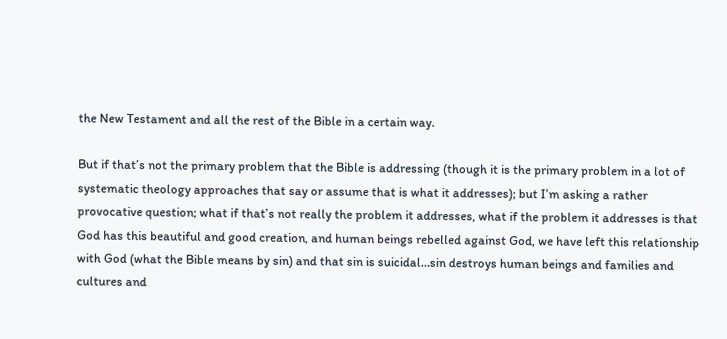the New Testament and all the rest of the Bible in a certain way.

But if that’s not the primary problem that the Bible is addressing (though it is the primary problem in a lot of systematic theology approaches that say or assume that is what it addresses); but I’m asking a rather provocative question; what if that’s not really the problem it addresses, what if the problem it addresses is that God has this beautiful and good creation, and human beings rebelled against God, we have left this relationship with God (what the Bible means by sin) and that sin is suicidal…sin destroys human beings and families and cultures and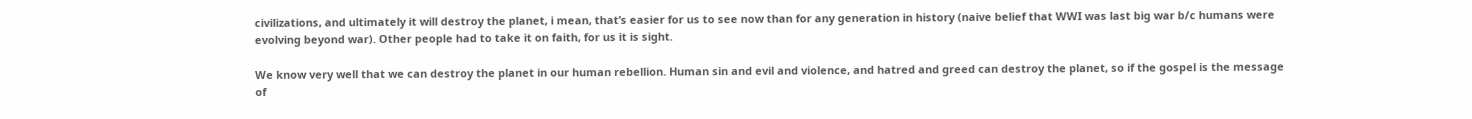civilizations, and ultimately it will destroy the planet, i mean, that’s easier for us to see now than for any generation in history (naive belief that WWI was last big war b/c humans were evolving beyond war). Other people had to take it on faith, for us it is sight.

We know very well that we can destroy the planet in our human rebellion. Human sin and evil and violence, and hatred and greed can destroy the planet, so if the gospel is the message of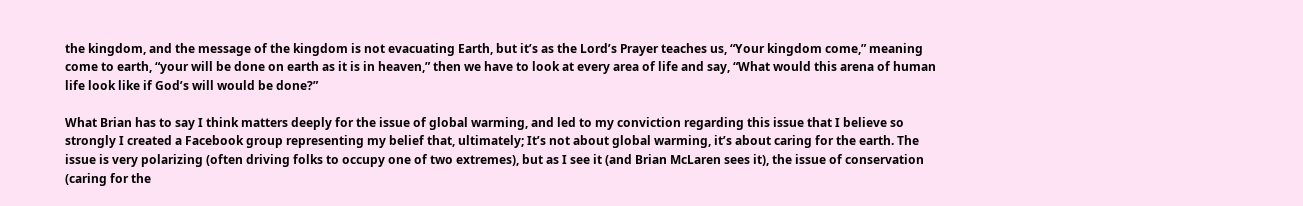the kingdom, and the message of the kingdom is not evacuating Earth, but it’s as the Lord’s Prayer teaches us, “Your kingdom come,” meaning come to earth, “your will be done on earth as it is in heaven,” then we have to look at every area of life and say, “What would this arena of human life look like if God’s will would be done?”

What Brian has to say I think matters deeply for the issue of global warming, and led to my conviction regarding this issue that I believe so strongly I created a Facebook group representing my belief that, ultimately; It’s not about global warming, it’s about caring for the earth. The issue is very polarizing (often driving folks to occupy one of two extremes), but as I see it (and Brian McLaren sees it), the issue of conservation (caring for the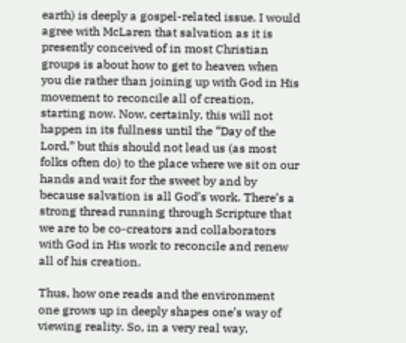earth) is deeply a gospel-related issue. I would agree with McLaren that salvation as it is presently conceived of in most Christian groups is about how to get to heaven when you die rather than joining up with God in His movement to reconcile all of creation, starting now. Now, certainly, this will not happen in its fullness until the “Day of the Lord,” but this should not lead us (as most folks often do) to the place where we sit on our hands and wait for the sweet by and by because salvation is all God’s work. There’s a strong thread running through Scripture that we are to be co-creators and collaborators with God in His work to reconcile and renew all of his creation.

Thus, how one reads and the environment one grows up in deeply shapes one’s way of viewing reality. So, in a very real way,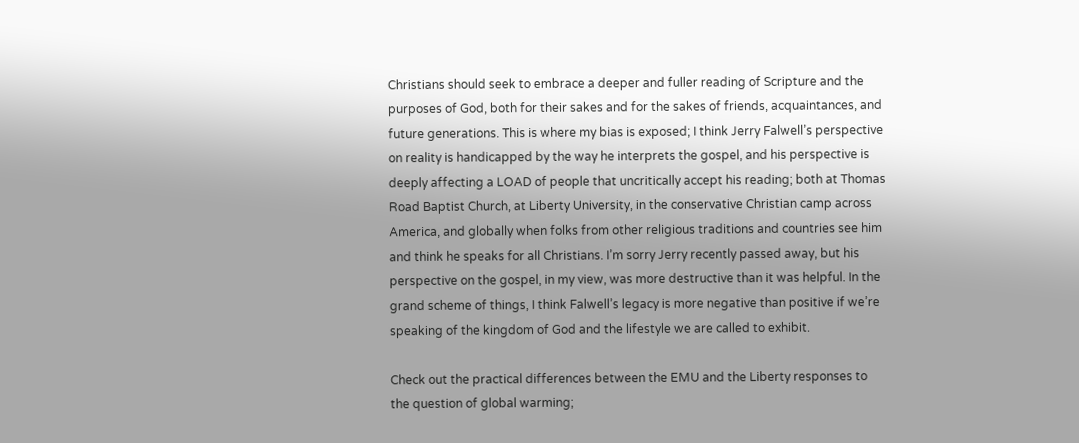Christians should seek to embrace a deeper and fuller reading of Scripture and the purposes of God, both for their sakes and for the sakes of friends, acquaintances, and future generations. This is where my bias is exposed; I think Jerry Falwell’s perspective on reality is handicapped by the way he interprets the gospel, and his perspective is deeply affecting a LOAD of people that uncritically accept his reading; both at Thomas Road Baptist Church, at Liberty University, in the conservative Christian camp across America, and globally when folks from other religious traditions and countries see him and think he speaks for all Christians. I’m sorry Jerry recently passed away, but his perspective on the gospel, in my view, was more destructive than it was helpful. In the grand scheme of things, I think Falwell’s legacy is more negative than positive if we’re speaking of the kingdom of God and the lifestyle we are called to exhibit.

Check out the practical differences between the EMU and the Liberty responses to the question of global warming;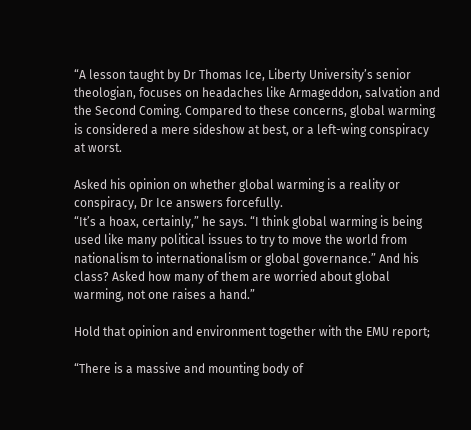“A lesson taught by Dr Thomas Ice, Liberty University’s senior theologian, focuses on headaches like Armageddon, salvation and the Second Coming. Compared to these concerns, global warming is considered a mere sideshow at best, or a left-wing conspiracy at worst.

Asked his opinion on whether global warming is a reality or conspiracy, Dr Ice answers forcefully.
“It’s a hoax, certainly,” he says. “I think global warming is being used like many political issues to try to move the world from nationalism to internationalism or global governance.” And his class? Asked how many of them are worried about global warming, not one raises a hand.”

Hold that opinion and environment together with the EMU report;

“There is a massive and mounting body of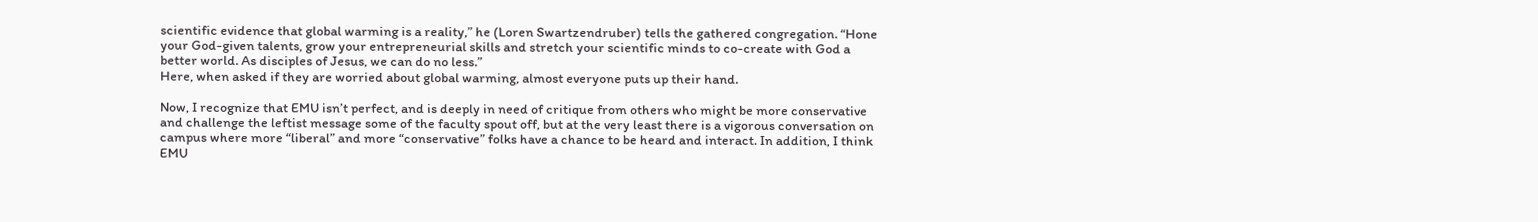scientific evidence that global warming is a reality,” he (Loren Swartzendruber) tells the gathered congregation. “Hone your God-given talents, grow your entrepreneurial skills and stretch your scientific minds to co-create with God a better world. As disciples of Jesus, we can do no less.”
Here, when asked if they are worried about global warming, almost everyone puts up their hand.

Now, I recognize that EMU isn’t perfect, and is deeply in need of critique from others who might be more conservative and challenge the leftist message some of the faculty spout off, but at the very least there is a vigorous conversation on campus where more “liberal” and more “conservative” folks have a chance to be heard and interact. In addition, I think EMU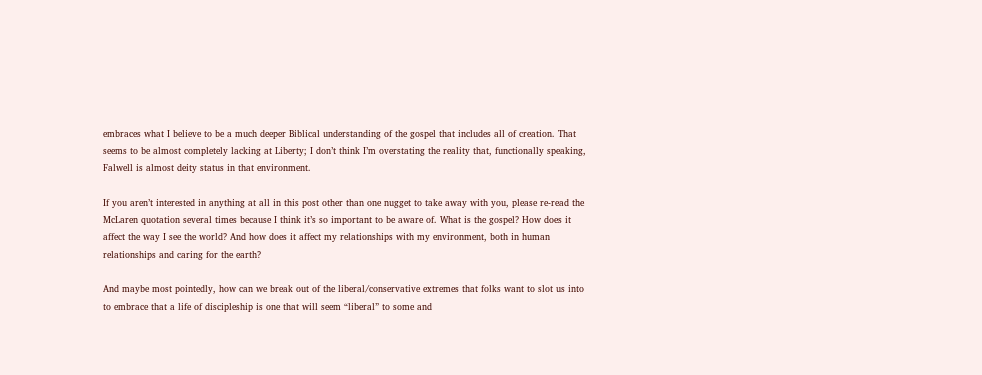embraces what I believe to be a much deeper Biblical understanding of the gospel that includes all of creation. That seems to be almost completely lacking at Liberty; I don’t think I’m overstating the reality that, functionally speaking, Falwell is almost deity status in that environment.

If you aren’t interested in anything at all in this post other than one nugget to take away with you, please re-read the McLaren quotation several times because I think it’s so important to be aware of. What is the gospel? How does it affect the way I see the world? And how does it affect my relationships with my environment, both in human relationships and caring for the earth?

And maybe most pointedly, how can we break out of the liberal/conservative extremes that folks want to slot us into to embrace that a life of discipleship is one that will seem “liberal” to some and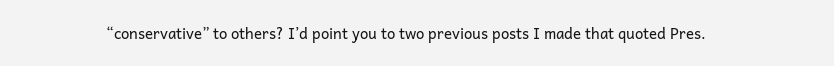“conservative” to others? I’d point you to two previous posts I made that quoted Pres.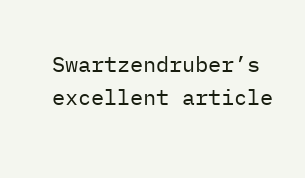Swartzendruber’s excellent article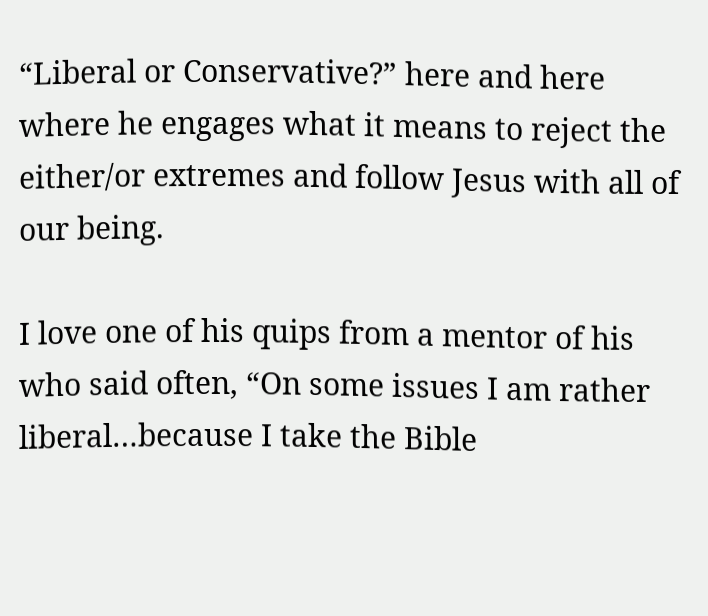“Liberal or Conservative?” here and here where he engages what it means to reject the either/or extremes and follow Jesus with all of our being.

I love one of his quips from a mentor of his who said often, “On some issues I am rather liberal…because I take the Bible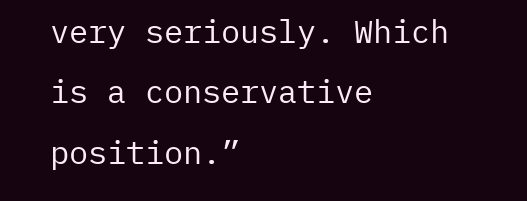very seriously. Which is a conservative position.”